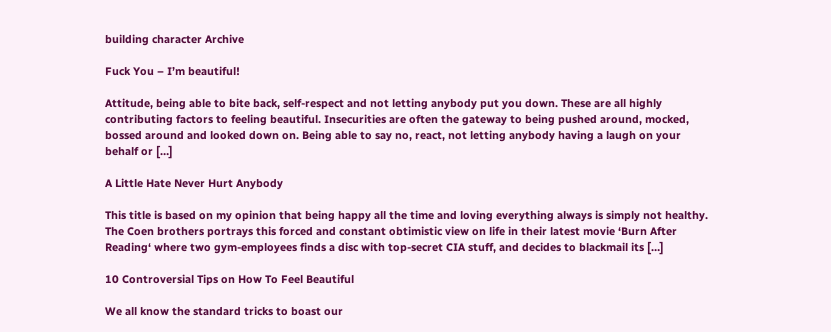building character Archive

Fuck You – I’m beautiful!

Attitude, being able to bite back, self-respect and not letting anybody put you down. These are all highly contributing factors to feeling beautiful. Insecurities are often the gateway to being pushed around, mocked, bossed around and looked down on. Being able to say no, react, not letting anybody having a laugh on your behalf or […]

A Little Hate Never Hurt Anybody

This title is based on my opinion that being happy all the time and loving everything always is simply not healthy. The Coen brothers portrays this forced and constant obtimistic view on life in their latest movie ‘Burn After Reading‘ where two gym-employees finds a disc with top-secret CIA stuff, and decides to blackmail its […]

10 Controversial Tips on How To Feel Beautiful

We all know the standard tricks to boast our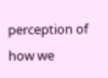perception of how we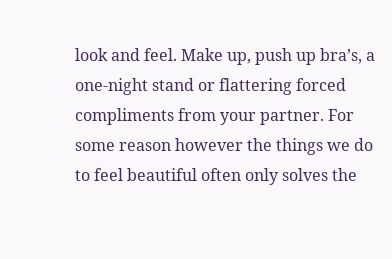look and feel. Make up, push up bra’s, a one-night stand or flattering forced compliments from your partner. For some reason however the things we do to feel beautiful often only solves the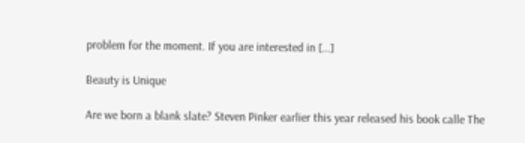problem for the moment. If you are interested in […]

Beauty is Unique

Are we born a blank slate? Steven Pinker earlier this year released his book calle The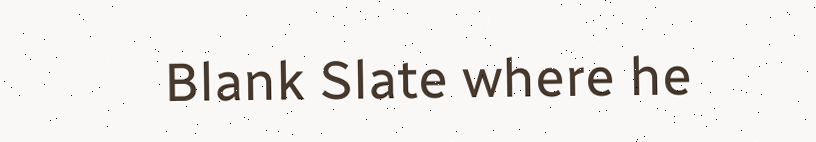Blank Slate where he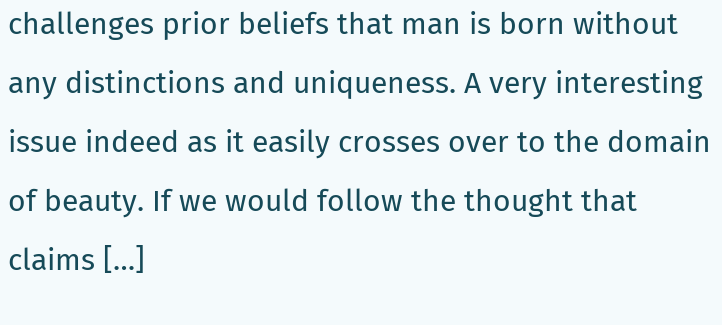challenges prior beliefs that man is born without any distinctions and uniqueness. A very interesting issue indeed as it easily crosses over to the domain of beauty. If we would follow the thought that claims […]